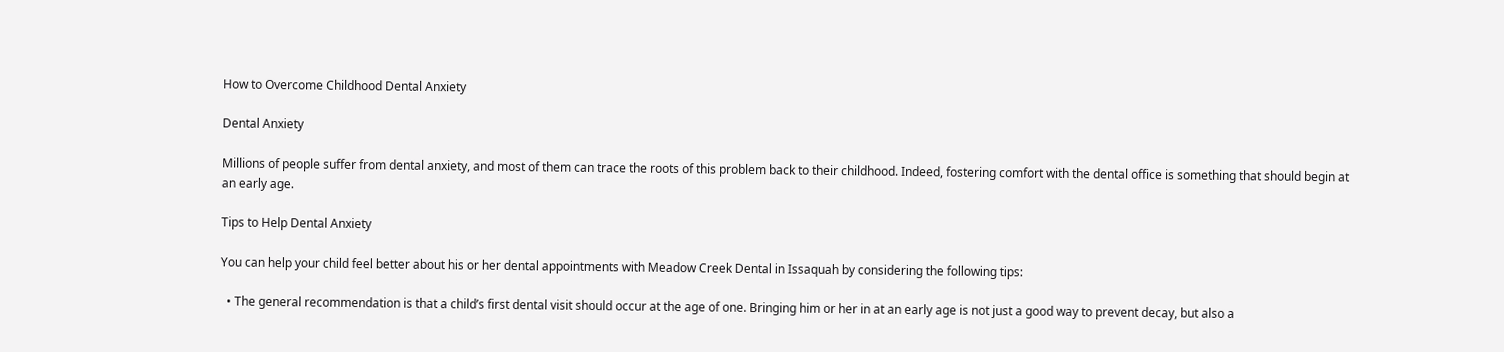How to Overcome Childhood Dental Anxiety

Dental Anxiety

Millions of people suffer from dental anxiety, and most of them can trace the roots of this problem back to their childhood. Indeed, fostering comfort with the dental office is something that should begin at an early age.

Tips to Help Dental Anxiety

You can help your child feel better about his or her dental appointments with Meadow Creek Dental in Issaquah by considering the following tips:

  • The general recommendation is that a child’s first dental visit should occur at the age of one. Bringing him or her in at an early age is not just a good way to prevent decay, but also a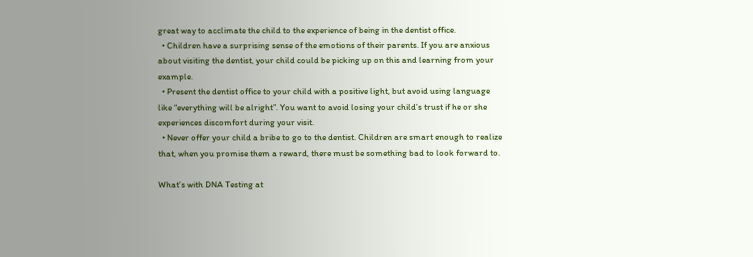great way to acclimate the child to the experience of being in the dentist office.
  • Children have a surprising sense of the emotions of their parents. If you are anxious about visiting the dentist, your child could be picking up on this and learning from your example.
  • Present the dentist office to your child with a positive light, but avoid using language like “everything will be alright”. You want to avoid losing your child’s trust if he or she experiences discomfort during your visit.
  • Never offer your child a bribe to go to the dentist. Children are smart enough to realize that, when you promise them a reward, there must be something bad to look forward to.

What’s with DNA Testing at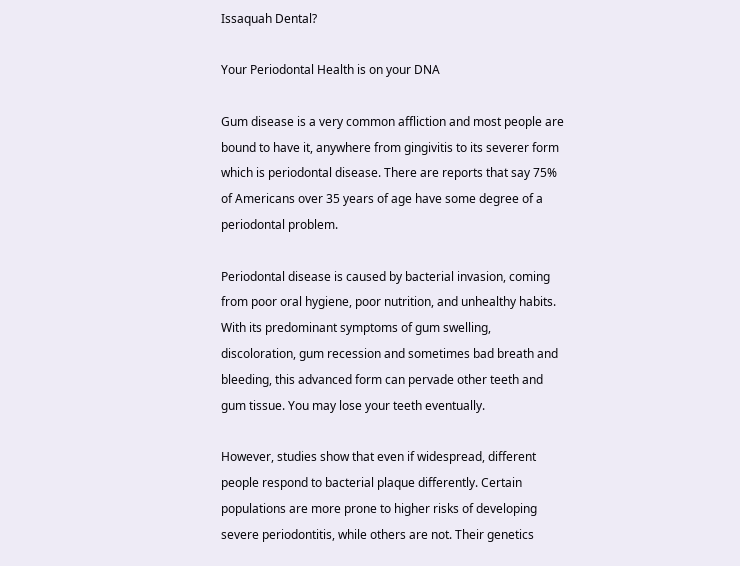Issaquah Dental?

Your Periodontal Health is on your DNA

Gum disease is a very common affliction and most people are bound to have it, anywhere from gingivitis to its severer form which is periodontal disease. There are reports that say 75% of Americans over 35 years of age have some degree of a periodontal problem.

Periodontal disease is caused by bacterial invasion, coming from poor oral hygiene, poor nutrition, and unhealthy habits. With its predominant symptoms of gum swelling, discoloration, gum recession and sometimes bad breath and bleeding, this advanced form can pervade other teeth and gum tissue. You may lose your teeth eventually.

However, studies show that even if widespread, different people respond to bacterial plaque differently. Certain populations are more prone to higher risks of developing severe periodontitis, while others are not. Their genetics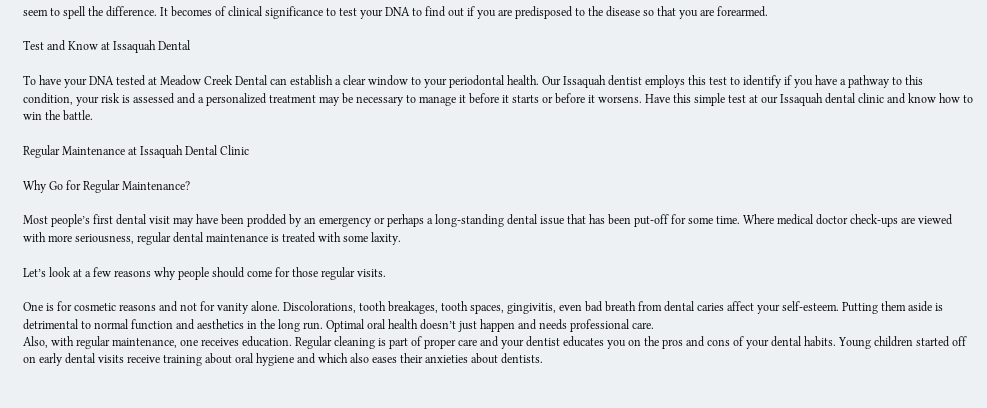seem to spell the difference. It becomes of clinical significance to test your DNA to find out if you are predisposed to the disease so that you are forearmed.

Test and Know at Issaquah Dental

To have your DNA tested at Meadow Creek Dental can establish a clear window to your periodontal health. Our Issaquah dentist employs this test to identify if you have a pathway to this condition, your risk is assessed and a personalized treatment may be necessary to manage it before it starts or before it worsens. Have this simple test at our Issaquah dental clinic and know how to win the battle.

Regular Maintenance at Issaquah Dental Clinic

Why Go for Regular Maintenance?

Most people’s first dental visit may have been prodded by an emergency or perhaps a long-standing dental issue that has been put-off for some time. Where medical doctor check-ups are viewed with more seriousness, regular dental maintenance is treated with some laxity.

Let’s look at a few reasons why people should come for those regular visits.

One is for cosmetic reasons and not for vanity alone. Discolorations, tooth breakages, tooth spaces, gingivitis, even bad breath from dental caries affect your self-esteem. Putting them aside is detrimental to normal function and aesthetics in the long run. Optimal oral health doesn’t just happen and needs professional care.
Also, with regular maintenance, one receives education. Regular cleaning is part of proper care and your dentist educates you on the pros and cons of your dental habits. Young children started off on early dental visits receive training about oral hygiene and which also eases their anxieties about dentists.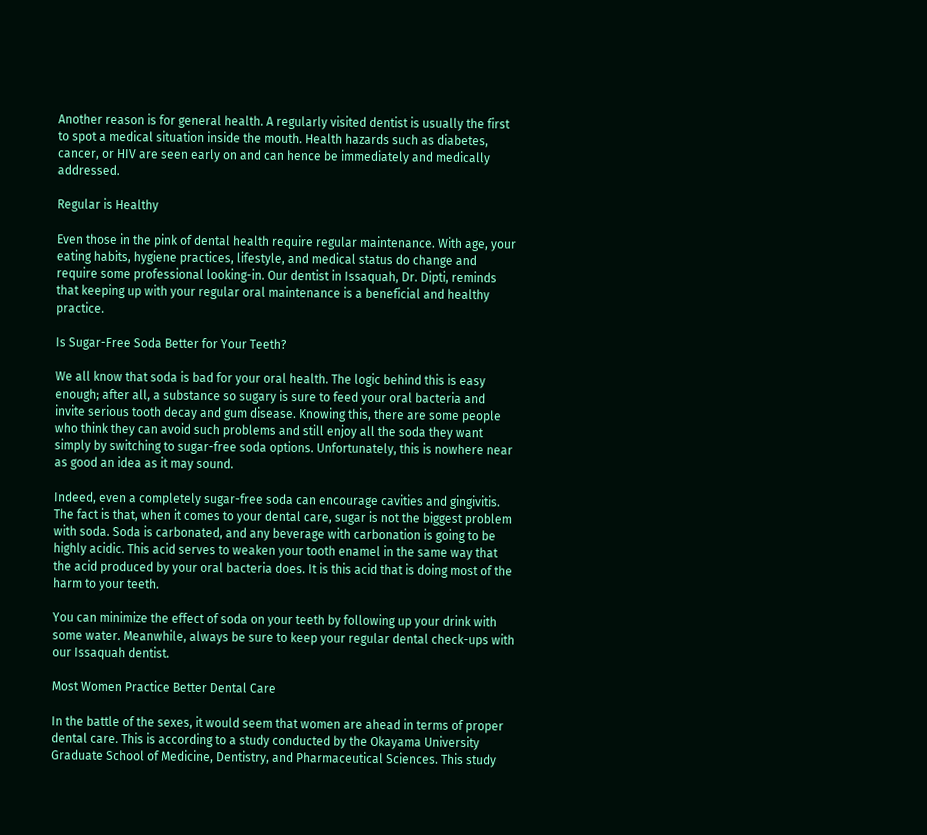Another reason is for general health. A regularly visited dentist is usually the first to spot a medical situation inside the mouth. Health hazards such as diabetes, cancer, or HIV are seen early on and can hence be immediately and medically addressed.

Regular is Healthy

Even those in the pink of dental health require regular maintenance. With age, your eating habits, hygiene practices, lifestyle, and medical status do change and require some professional looking-in. Our dentist in Issaquah, Dr. Dipti, reminds that keeping up with your regular oral maintenance is a beneficial and healthy practice.

Is Sugar-Free Soda Better for Your Teeth?

We all know that soda is bad for your oral health. The logic behind this is easy enough; after all, a substance so sugary is sure to feed your oral bacteria and invite serious tooth decay and gum disease. Knowing this, there are some people who think they can avoid such problems and still enjoy all the soda they want simply by switching to sugar-free soda options. Unfortunately, this is nowhere near as good an idea as it may sound.

Indeed, even a completely sugar-free soda can encourage cavities and gingivitis. The fact is that, when it comes to your dental care, sugar is not the biggest problem with soda. Soda is carbonated, and any beverage with carbonation is going to be highly acidic. This acid serves to weaken your tooth enamel in the same way that the acid produced by your oral bacteria does. It is this acid that is doing most of the harm to your teeth.

You can minimize the effect of soda on your teeth by following up your drink with some water. Meanwhile, always be sure to keep your regular dental check-ups with our Issaquah dentist.

Most Women Practice Better Dental Care

In the battle of the sexes, it would seem that women are ahead in terms of proper dental care. This is according to a study conducted by the Okayama University Graduate School of Medicine, Dentistry, and Pharmaceutical Sciences. This study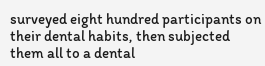surveyed eight hundred participants on their dental habits, then subjected them all to a dental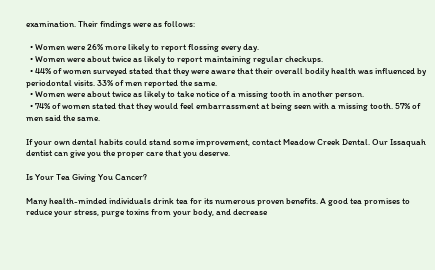examination. Their findings were as follows:

  • Women were 26% more likely to report flossing every day.
  • Women were about twice as likely to report maintaining regular checkups.
  • 44% of women surveyed stated that they were aware that their overall bodily health was influenced by periodontal visits. 33% of men reported the same.
  • Women were about twice as likely to take notice of a missing tooth in another person.
  • 74% of women stated that they would feel embarrassment at being seen with a missing tooth. 57% of men said the same.

If your own dental habits could stand some improvement, contact Meadow Creek Dental. Our Issaquah dentist can give you the proper care that you deserve.

Is Your Tea Giving You Cancer?

Many health-minded individuals drink tea for its numerous proven benefits. A good tea promises to reduce your stress, purge toxins from your body, and decrease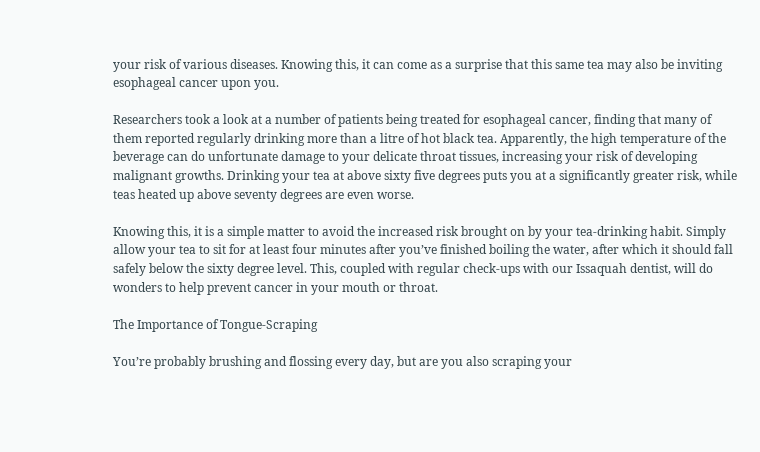your risk of various diseases. Knowing this, it can come as a surprise that this same tea may also be inviting esophageal cancer upon you.

Researchers took a look at a number of patients being treated for esophageal cancer, finding that many of them reported regularly drinking more than a litre of hot black tea. Apparently, the high temperature of the beverage can do unfortunate damage to your delicate throat tissues, increasing your risk of developing malignant growths. Drinking your tea at above sixty five degrees puts you at a significantly greater risk, while teas heated up above seventy degrees are even worse.

Knowing this, it is a simple matter to avoid the increased risk brought on by your tea-drinking habit. Simply allow your tea to sit for at least four minutes after you’ve finished boiling the water, after which it should fall safely below the sixty degree level. This, coupled with regular check-ups with our Issaquah dentist, will do wonders to help prevent cancer in your mouth or throat.

The Importance of Tongue-Scraping

You’re probably brushing and flossing every day, but are you also scraping your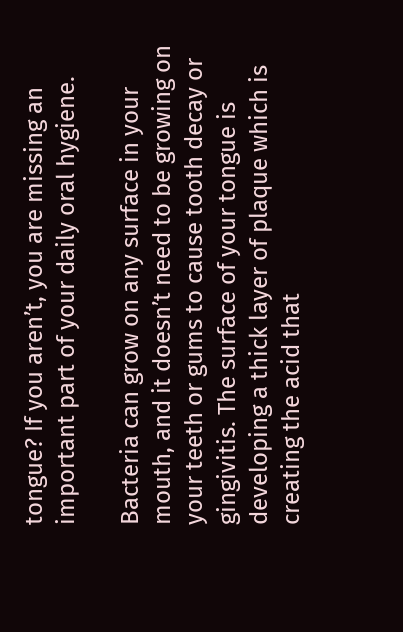tongue? If you aren’t, you are missing an important part of your daily oral hygiene.

Bacteria can grow on any surface in your mouth, and it doesn’t need to be growing on your teeth or gums to cause tooth decay or gingivitis. The surface of your tongue is developing a thick layer of plaque which is creating the acid that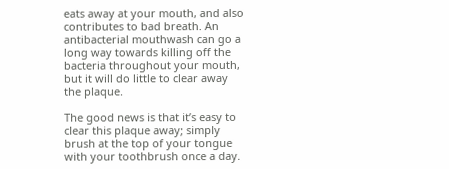eats away at your mouth, and also contributes to bad breath. An antibacterial mouthwash can go a long way towards killing off the bacteria throughout your mouth, but it will do little to clear away the plaque.

The good news is that it’s easy to clear this plaque away; simply brush at the top of your tongue with your toothbrush once a day.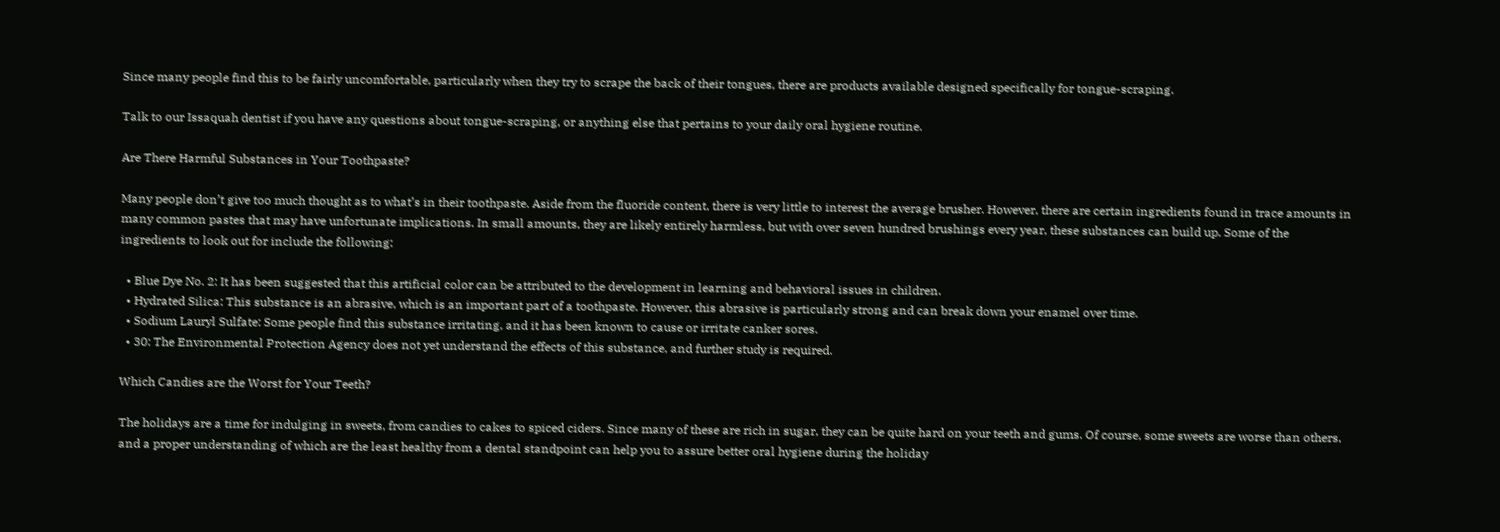Since many people find this to be fairly uncomfortable, particularly when they try to scrape the back of their tongues, there are products available designed specifically for tongue-scraping.

Talk to our Issaquah dentist if you have any questions about tongue-scraping, or anything else that pertains to your daily oral hygiene routine.

Are There Harmful Substances in Your Toothpaste?

Many people don’t give too much thought as to what’s in their toothpaste. Aside from the fluoride content, there is very little to interest the average brusher. However, there are certain ingredients found in trace amounts in many common pastes that may have unfortunate implications. In small amounts, they are likely entirely harmless, but with over seven hundred brushings every year, these substances can build up. Some of the ingredients to look out for include the following:

  • Blue Dye No. 2: It has been suggested that this artificial color can be attributed to the development in learning and behavioral issues in children.
  • Hydrated Silica: This substance is an abrasive, which is an important part of a toothpaste. However, this abrasive is particularly strong and can break down your enamel over time.
  • Sodium Lauryl Sulfate: Some people find this substance irritating, and it has been known to cause or irritate canker sores.
  • 30: The Environmental Protection Agency does not yet understand the effects of this substance, and further study is required.

Which Candies are the Worst for Your Teeth?

The holidays are a time for indulging in sweets, from candies to cakes to spiced ciders. Since many of these are rich in sugar, they can be quite hard on your teeth and gums. Of course, some sweets are worse than others, and a proper understanding of which are the least healthy from a dental standpoint can help you to assure better oral hygiene during the holiday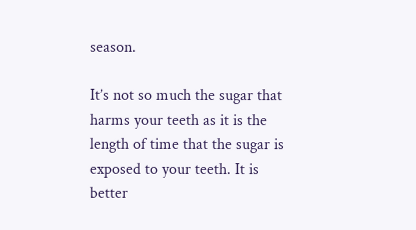season.

It’s not so much the sugar that harms your teeth as it is the length of time that the sugar is exposed to your teeth. It is better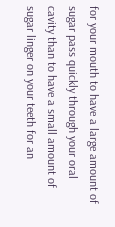for your mouth to have a large amount of sugar pass quickly through your oral cavity than to have a small amount of sugar linger on your teeth for an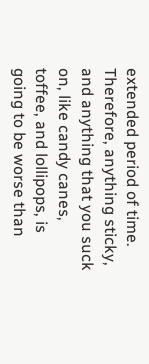extended period of time. Therefore, anything sticky, and anything that you suck on, like candy canes, toffee, and lollipops, is going to be worse than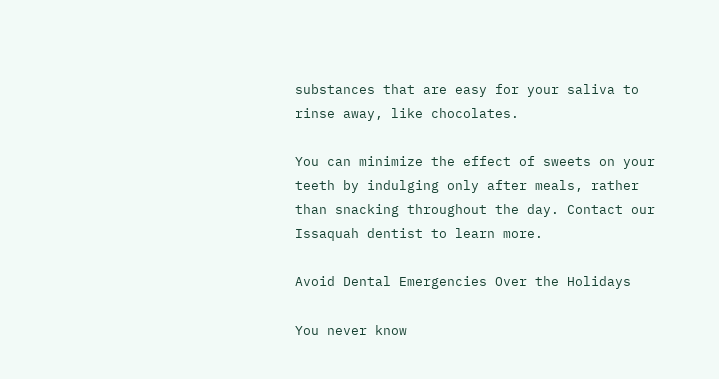substances that are easy for your saliva to rinse away, like chocolates.

You can minimize the effect of sweets on your teeth by indulging only after meals, rather than snacking throughout the day. Contact our Issaquah dentist to learn more.

Avoid Dental Emergencies Over the Holidays

You never know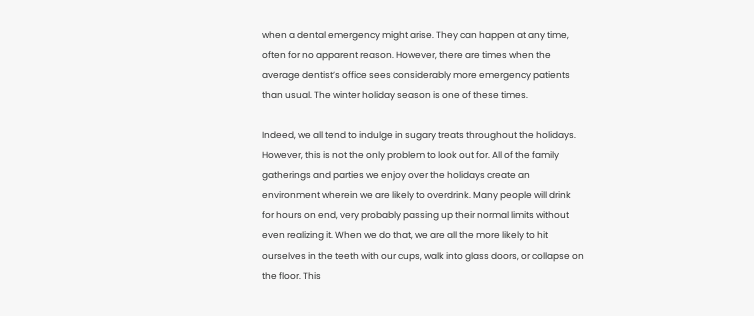when a dental emergency might arise. They can happen at any time, often for no apparent reason. However, there are times when the average dentist’s office sees considerably more emergency patients than usual. The winter holiday season is one of these times.

Indeed, we all tend to indulge in sugary treats throughout the holidays. However, this is not the only problem to look out for. All of the family gatherings and parties we enjoy over the holidays create an environment wherein we are likely to overdrink. Many people will drink for hours on end, very probably passing up their normal limits without even realizing it. When we do that, we are all the more likely to hit ourselves in the teeth with our cups, walk into glass doors, or collapse on the floor. This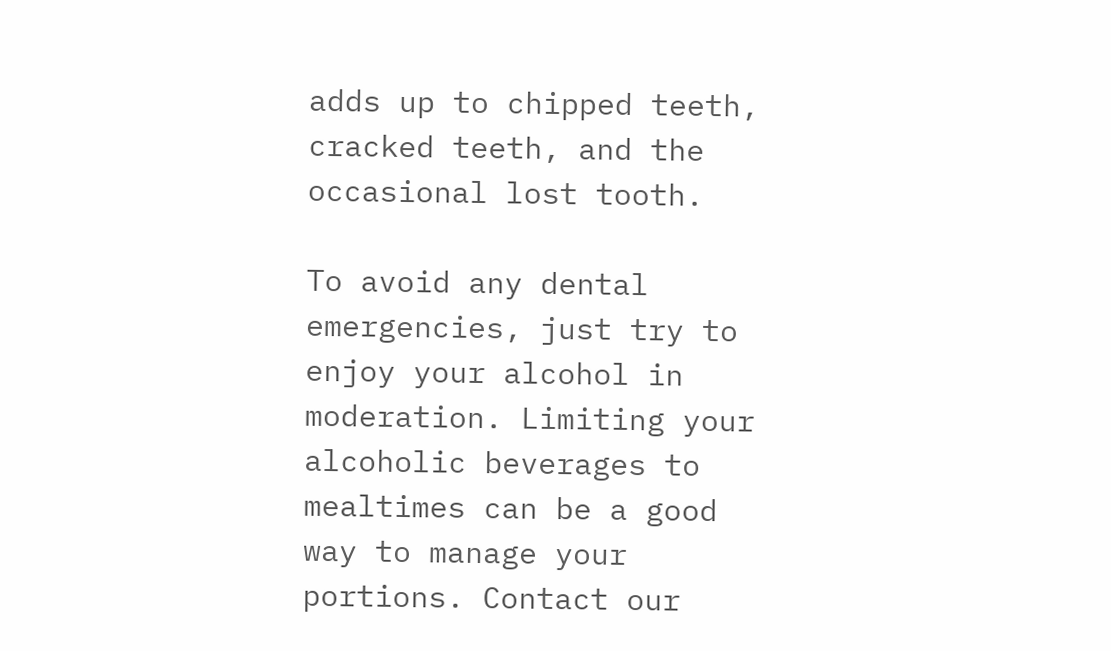adds up to chipped teeth, cracked teeth, and the occasional lost tooth.

To avoid any dental emergencies, just try to enjoy your alcohol in moderation. Limiting your alcoholic beverages to mealtimes can be a good way to manage your portions. Contact our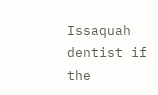Issaquah dentist if the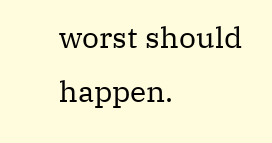worst should happen.